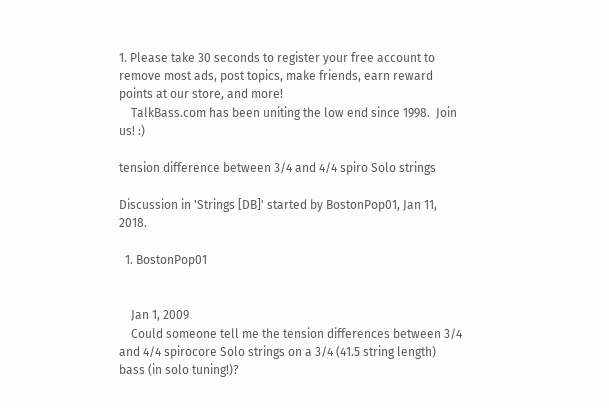1. Please take 30 seconds to register your free account to remove most ads, post topics, make friends, earn reward points at our store, and more!
    TalkBass.com has been uniting the low end since 1998.  Join us! :)

tension difference between 3/4 and 4/4 spiro Solo strings

Discussion in 'Strings [DB]' started by BostonPop01, Jan 11, 2018.

  1. BostonPop01


    Jan 1, 2009
    Could someone tell me the tension differences between 3/4 and 4/4 spirocore Solo strings on a 3/4 (41.5 string length) bass (in solo tuning!)?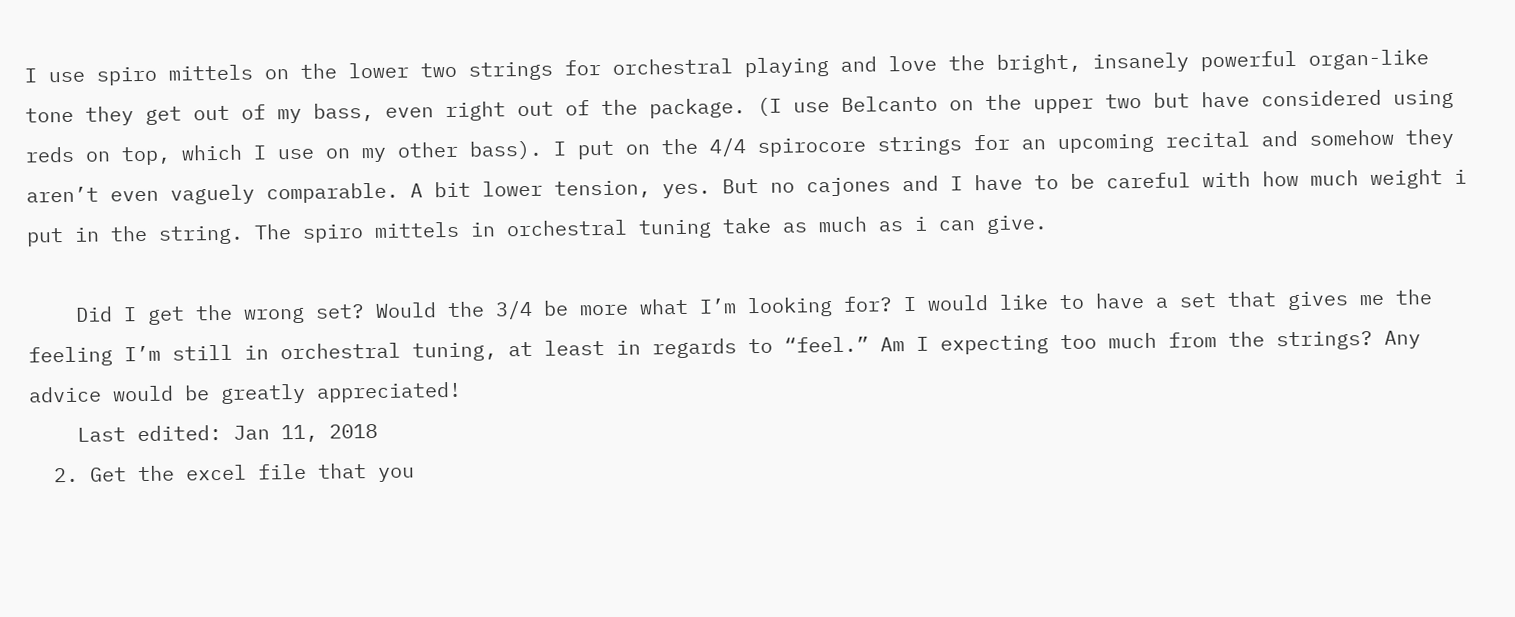I use spiro mittels on the lower two strings for orchestral playing and love the bright, insanely powerful organ-like tone they get out of my bass, even right out of the package. (I use Belcanto on the upper two but have considered using reds on top, which I use on my other bass). I put on the 4/4 spirocore strings for an upcoming recital and somehow they aren’t even vaguely comparable. A bit lower tension, yes. But no cajones and I have to be careful with how much weight i put in the string. The spiro mittels in orchestral tuning take as much as i can give.

    Did I get the wrong set? Would the 3/4 be more what I’m looking for? I would like to have a set that gives me the feeling I’m still in orchestral tuning, at least in regards to “feel.” Am I expecting too much from the strings? Any advice would be greatly appreciated!
    Last edited: Jan 11, 2018
  2. Get the excel file that you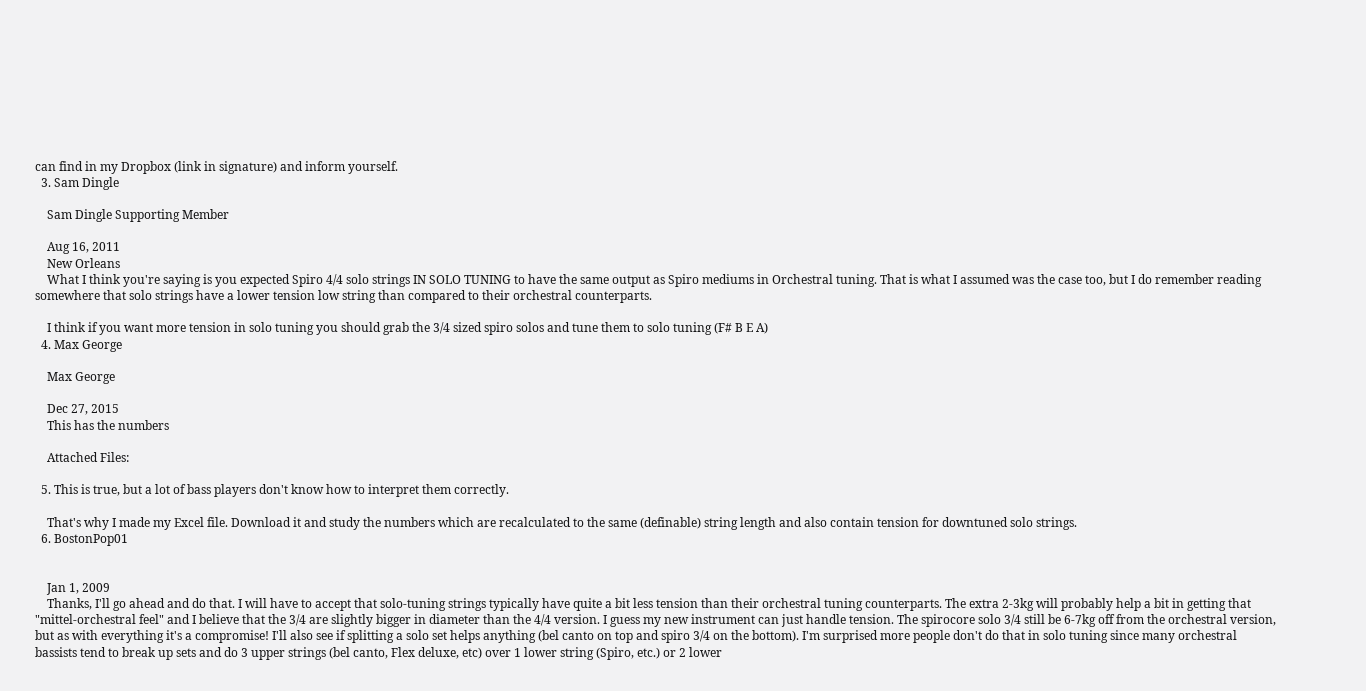can find in my Dropbox (link in signature) and inform yourself.
  3. Sam Dingle

    Sam Dingle Supporting Member

    Aug 16, 2011
    New Orleans
    What I think you're saying is you expected Spiro 4/4 solo strings IN SOLO TUNING to have the same output as Spiro mediums in Orchestral tuning. That is what I assumed was the case too, but I do remember reading somewhere that solo strings have a lower tension low string than compared to their orchestral counterparts.

    I think if you want more tension in solo tuning you should grab the 3/4 sized spiro solos and tune them to solo tuning (F# B E A)
  4. Max George

    Max George

    Dec 27, 2015
    This has the numbers

    Attached Files:

  5. This is true, but a lot of bass players don't know how to interpret them correctly.

    That's why I made my Excel file. Download it and study the numbers which are recalculated to the same (definable) string length and also contain tension for downtuned solo strings.
  6. BostonPop01


    Jan 1, 2009
    Thanks, I'll go ahead and do that. I will have to accept that solo-tuning strings typically have quite a bit less tension than their orchestral tuning counterparts. The extra 2-3kg will probably help a bit in getting that "mittel-orchestral feel" and I believe that the 3/4 are slightly bigger in diameter than the 4/4 version. I guess my new instrument can just handle tension. The spirocore solo 3/4 still be 6-7kg off from the orchestral version, but as with everything it's a compromise! I'll also see if splitting a solo set helps anything (bel canto on top and spiro 3/4 on the bottom). I'm surprised more people don't do that in solo tuning since many orchestral bassists tend to break up sets and do 3 upper strings (bel canto, Flex deluxe, etc) over 1 lower string (Spiro, etc.) or 2 lower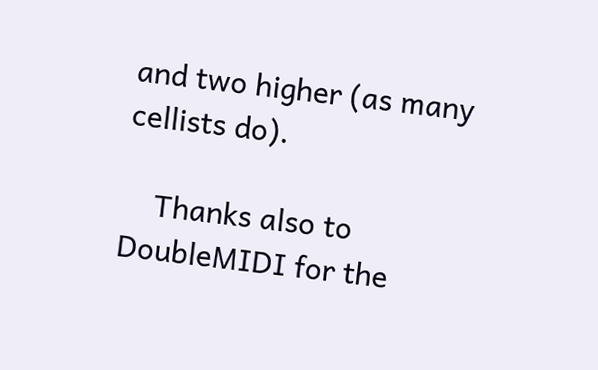and two higher (as many cellists do).

    Thanks also to DoubleMIDI for the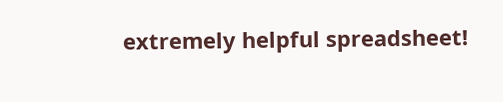extremely helpful spreadsheet!